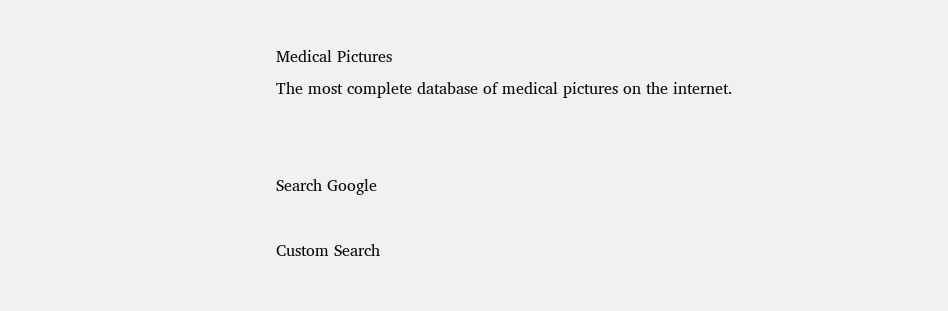Medical Pictures
The most complete database of medical pictures on the internet.


Search Google

Custom Search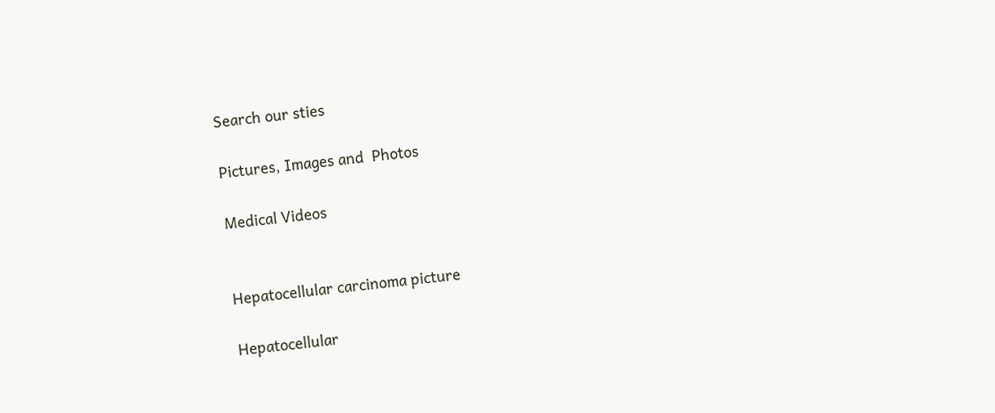Search our sties

Pictures, Images and  Photos

Medical Videos


Hepatocellular carcinoma picture

Hepatocellular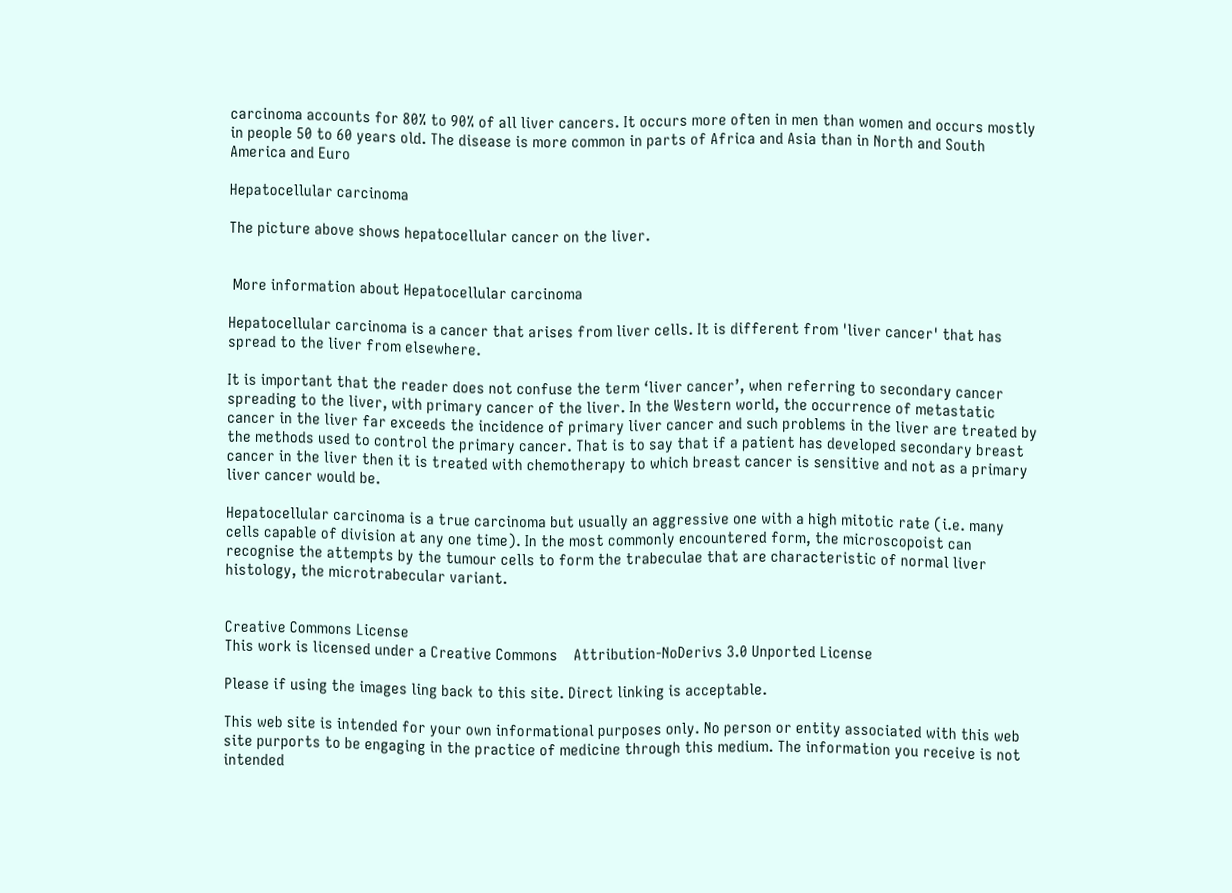carcinoma accounts for 80% to 90% of all liver cancers. It occurs more often in men than women and occurs mostly in people 50 to 60 years old. The disease is more common in parts of Africa and Asia than in North and South America and Euro

Hepatocellular carcinoma

The picture above shows hepatocellular cancer on the liver.


 More information about Hepatocellular carcinoma

Hepatocellular carcinoma is a cancer that arises from liver cells. It is different from 'liver cancer' that has spread to the liver from elsewhere.

It is important that the reader does not confuse the term ‘liver cancer’, when referring to secondary cancer spreading to the liver, with primary cancer of the liver. In the Western world, the occurrence of metastatic cancer in the liver far exceeds the incidence of primary liver cancer and such problems in the liver are treated by the methods used to control the primary cancer. That is to say that if a patient has developed secondary breast cancer in the liver then it is treated with chemotherapy to which breast cancer is sensitive and not as a primary liver cancer would be.

Hepatocellular carcinoma is a true carcinoma but usually an aggressive one with a high mitotic rate (i.e. many cells capable of division at any one time). In the most commonly encountered form, the microscopoist can recognise the attempts by the tumour cells to form the trabeculae that are characteristic of normal liver histology, the microtrabecular variant.


Creative Commons License
This work is licensed under a Creative Commons    Attribution-NoDerivs 3.0 Unported License

Please if using the images ling back to this site. Direct linking is acceptable.

This web site is intended for your own informational purposes only. No person or entity associated with this web site purports to be engaging in the practice of medicine through this medium. The information you receive is not intended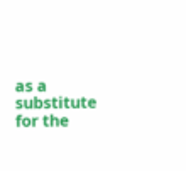as a substitute for the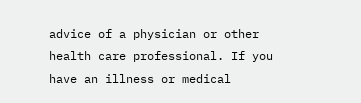advice of a physician or other health care professional. If you have an illness or medical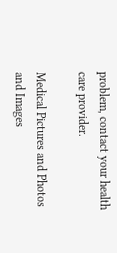problem, contact your health care provider.

Medical Pictures and Photos and Images